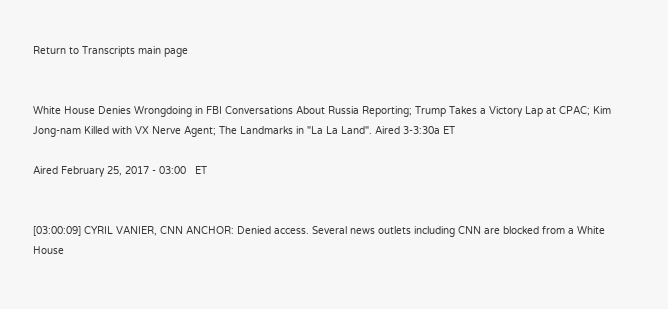Return to Transcripts main page


White House Denies Wrongdoing in FBI Conversations About Russia Reporting; Trump Takes a Victory Lap at CPAC; Kim Jong-nam Killed with VX Nerve Agent; The Landmarks in "La La Land". Aired 3-3:30a ET

Aired February 25, 2017 - 03:00   ET


[03:00:09] CYRIL VANIER, CNN ANCHOR: Denied access. Several news outlets including CNN are blocked from a White House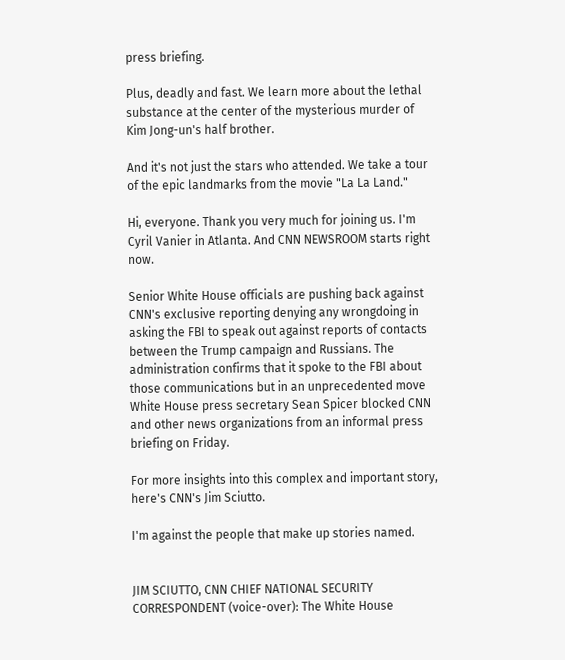press briefing.

Plus, deadly and fast. We learn more about the lethal substance at the center of the mysterious murder of Kim Jong-un's half brother.

And it's not just the stars who attended. We take a tour of the epic landmarks from the movie "La La Land."

Hi, everyone. Thank you very much for joining us. I'm Cyril Vanier in Atlanta. And CNN NEWSROOM starts right now.

Senior White House officials are pushing back against CNN's exclusive reporting denying any wrongdoing in asking the FBI to speak out against reports of contacts between the Trump campaign and Russians. The administration confirms that it spoke to the FBI about those communications but in an unprecedented move White House press secretary Sean Spicer blocked CNN and other news organizations from an informal press briefing on Friday.

For more insights into this complex and important story, here's CNN's Jim Sciutto.

I'm against the people that make up stories named.


JIM SCIUTTO, CNN CHIEF NATIONAL SECURITY CORRESPONDENT (voice-over): The White House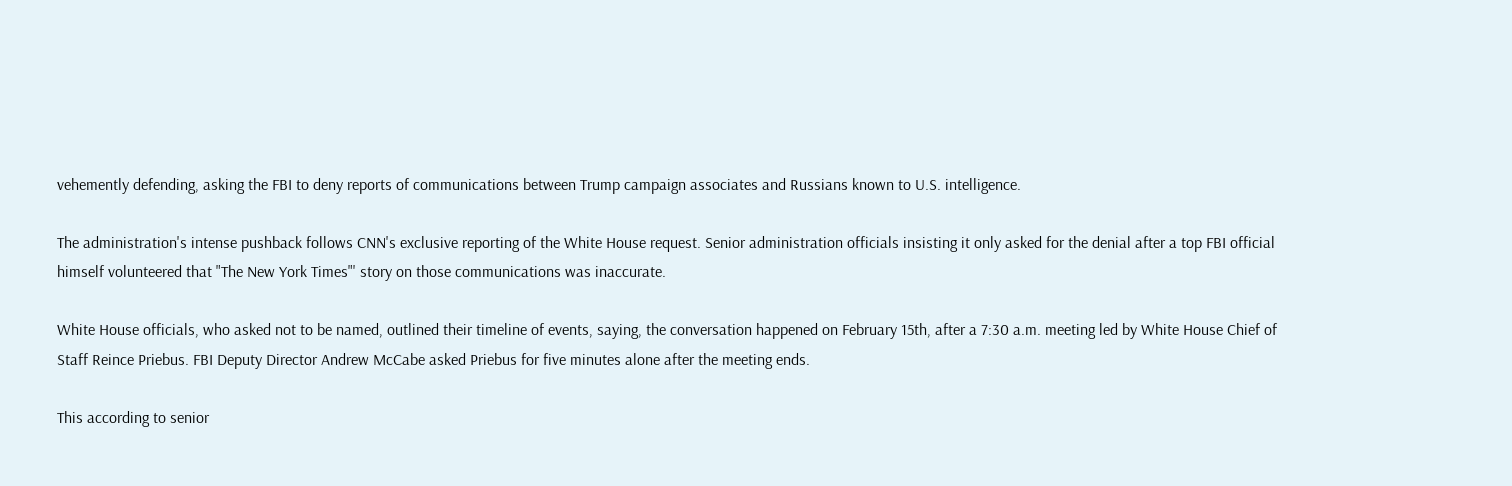vehemently defending, asking the FBI to deny reports of communications between Trump campaign associates and Russians known to U.S. intelligence.

The administration's intense pushback follows CNN's exclusive reporting of the White House request. Senior administration officials insisting it only asked for the denial after a top FBI official himself volunteered that "The New York Times"' story on those communications was inaccurate.

White House officials, who asked not to be named, outlined their timeline of events, saying, the conversation happened on February 15th, after a 7:30 a.m. meeting led by White House Chief of Staff Reince Priebus. FBI Deputy Director Andrew McCabe asked Priebus for five minutes alone after the meeting ends.

This according to senior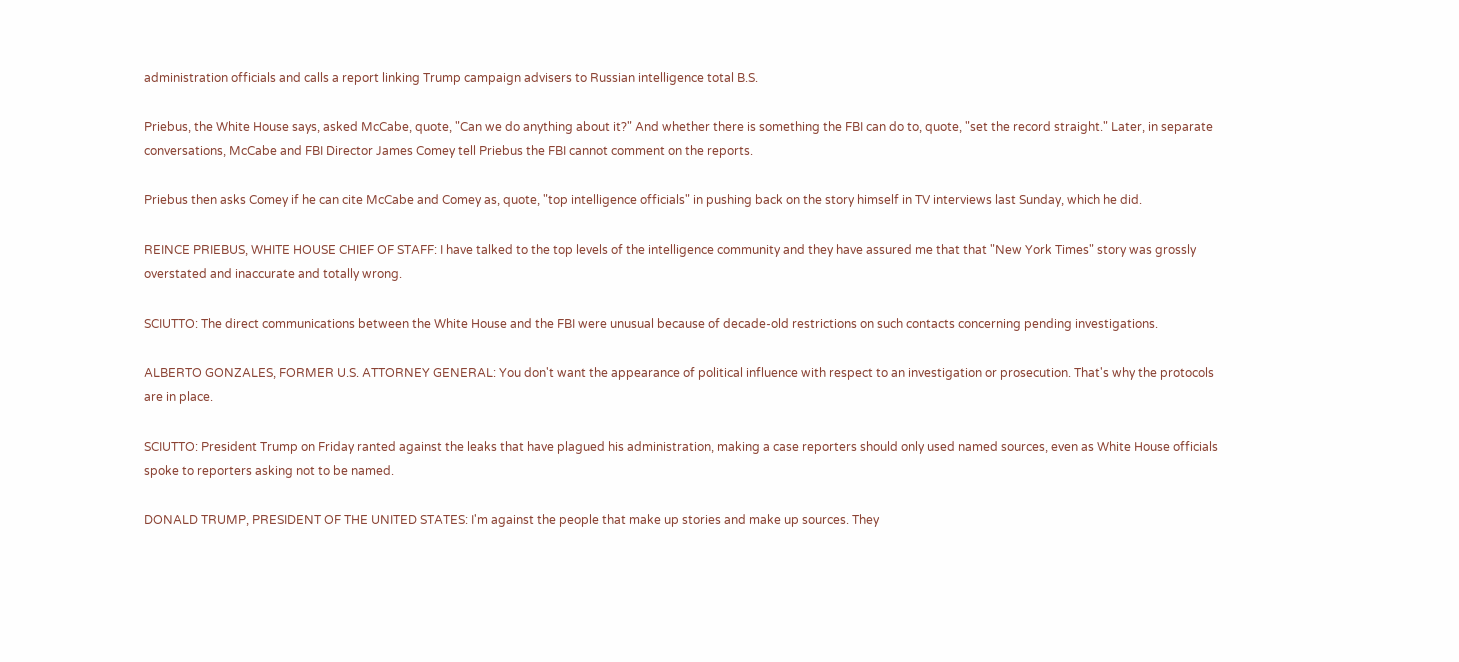administration officials and calls a report linking Trump campaign advisers to Russian intelligence total B.S.

Priebus, the White House says, asked McCabe, quote, "Can we do anything about it?" And whether there is something the FBI can do to, quote, "set the record straight." Later, in separate conversations, McCabe and FBI Director James Comey tell Priebus the FBI cannot comment on the reports.

Priebus then asks Comey if he can cite McCabe and Comey as, quote, "top intelligence officials" in pushing back on the story himself in TV interviews last Sunday, which he did.

REINCE PRIEBUS, WHITE HOUSE CHIEF OF STAFF: I have talked to the top levels of the intelligence community and they have assured me that that "New York Times" story was grossly overstated and inaccurate and totally wrong.

SCIUTTO: The direct communications between the White House and the FBI were unusual because of decade-old restrictions on such contacts concerning pending investigations.

ALBERTO GONZALES, FORMER U.S. ATTORNEY GENERAL: You don't want the appearance of political influence with respect to an investigation or prosecution. That's why the protocols are in place.

SCIUTTO: President Trump on Friday ranted against the leaks that have plagued his administration, making a case reporters should only used named sources, even as White House officials spoke to reporters asking not to be named.

DONALD TRUMP, PRESIDENT OF THE UNITED STATES: I'm against the people that make up stories and make up sources. They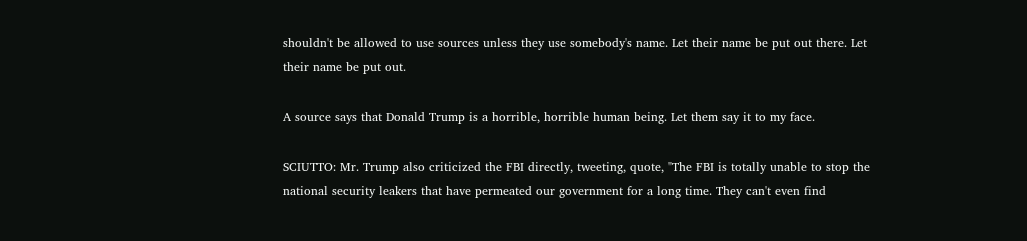shouldn't be allowed to use sources unless they use somebody's name. Let their name be put out there. Let their name be put out.

A source says that Donald Trump is a horrible, horrible human being. Let them say it to my face.

SCIUTTO: Mr. Trump also criticized the FBI directly, tweeting, quote, "The FBI is totally unable to stop the national security leakers that have permeated our government for a long time. They can't even find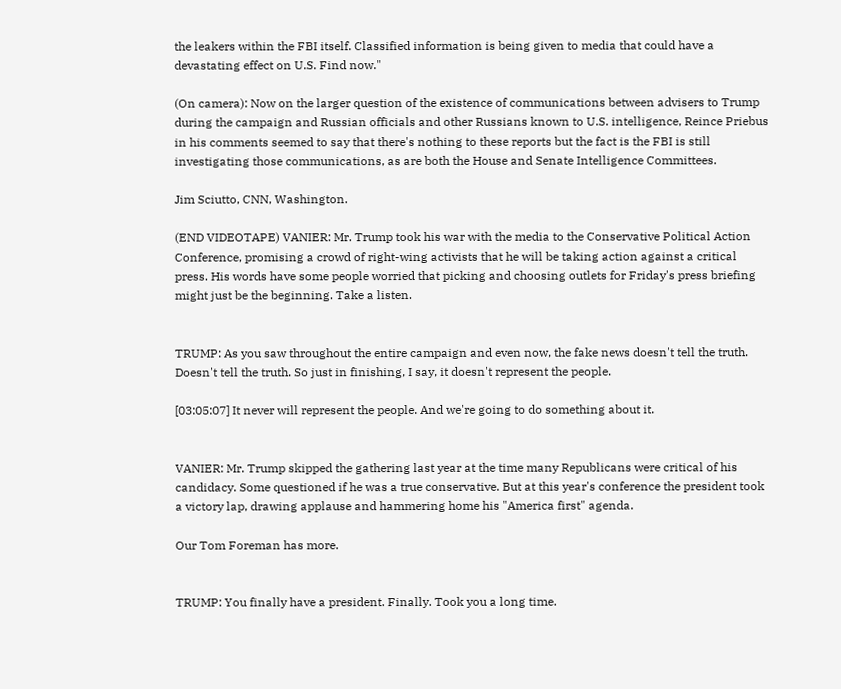the leakers within the FBI itself. Classified information is being given to media that could have a devastating effect on U.S. Find now."

(On camera): Now on the larger question of the existence of communications between advisers to Trump during the campaign and Russian officials and other Russians known to U.S. intelligence, Reince Priebus in his comments seemed to say that there's nothing to these reports but the fact is the FBI is still investigating those communications, as are both the House and Senate Intelligence Committees.

Jim Sciutto, CNN, Washington.

(END VIDEOTAPE) VANIER: Mr. Trump took his war with the media to the Conservative Political Action Conference, promising a crowd of right-wing activists that he will be taking action against a critical press. His words have some people worried that picking and choosing outlets for Friday's press briefing might just be the beginning. Take a listen.


TRUMP: As you saw throughout the entire campaign and even now, the fake news doesn't tell the truth. Doesn't tell the truth. So just in finishing, I say, it doesn't represent the people.

[03:05:07] It never will represent the people. And we're going to do something about it.


VANIER: Mr. Trump skipped the gathering last year at the time many Republicans were critical of his candidacy. Some questioned if he was a true conservative. But at this year's conference the president took a victory lap, drawing applause and hammering home his "America first" agenda.

Our Tom Foreman has more.


TRUMP: You finally have a president. Finally. Took you a long time.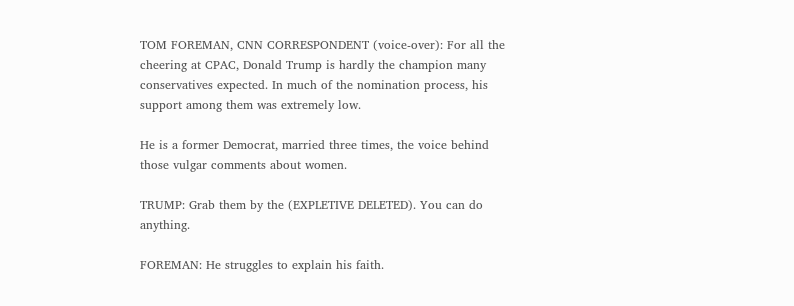TOM FOREMAN, CNN CORRESPONDENT (voice-over): For all the cheering at CPAC, Donald Trump is hardly the champion many conservatives expected. In much of the nomination process, his support among them was extremely low.

He is a former Democrat, married three times, the voice behind those vulgar comments about women.

TRUMP: Grab them by the (EXPLETIVE DELETED). You can do anything.

FOREMAN: He struggles to explain his faith.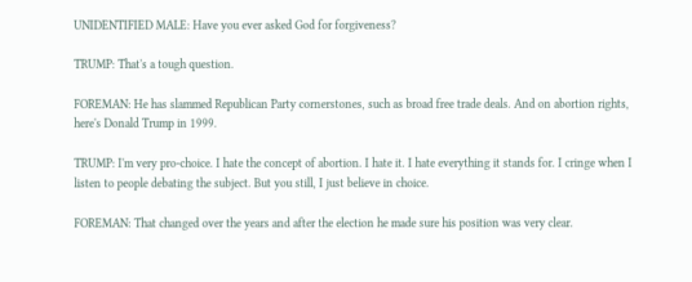UNIDENTIFIED MALE: Have you ever asked God for forgiveness?

TRUMP: That's a tough question.

FOREMAN: He has slammed Republican Party cornerstones, such as broad free trade deals. And on abortion rights, here's Donald Trump in 1999.

TRUMP: I'm very pro-choice. I hate the concept of abortion. I hate it. I hate everything it stands for. I cringe when I listen to people debating the subject. But you still, I just believe in choice.

FOREMAN: That changed over the years and after the election he made sure his position was very clear.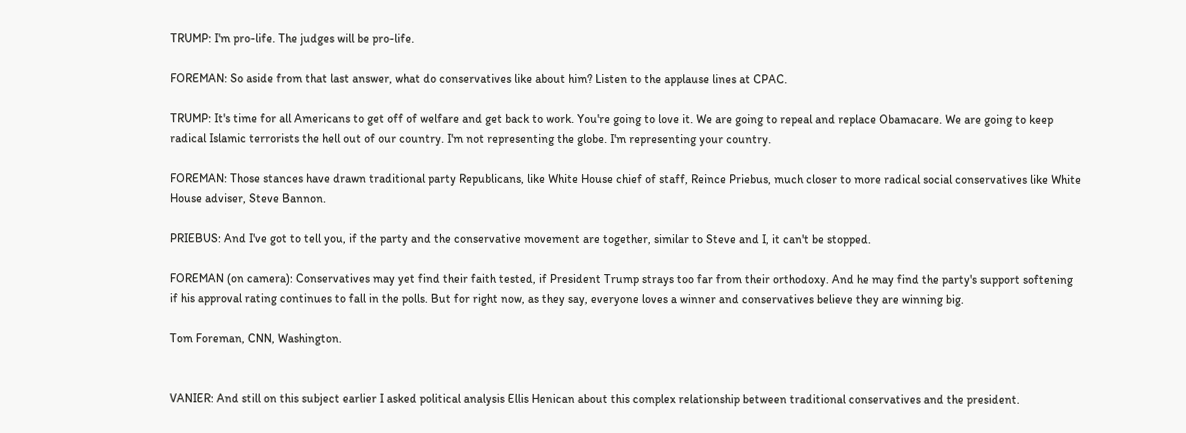TRUMP: I'm pro-life. The judges will be pro-life.

FOREMAN: So aside from that last answer, what do conservatives like about him? Listen to the applause lines at CPAC.

TRUMP: It's time for all Americans to get off of welfare and get back to work. You're going to love it. We are going to repeal and replace Obamacare. We are going to keep radical Islamic terrorists the hell out of our country. I'm not representing the globe. I'm representing your country.

FOREMAN: Those stances have drawn traditional party Republicans, like White House chief of staff, Reince Priebus, much closer to more radical social conservatives like White House adviser, Steve Bannon.

PRIEBUS: And I've got to tell you, if the party and the conservative movement are together, similar to Steve and I, it can't be stopped.

FOREMAN (on camera): Conservatives may yet find their faith tested, if President Trump strays too far from their orthodoxy. And he may find the party's support softening if his approval rating continues to fall in the polls. But for right now, as they say, everyone loves a winner and conservatives believe they are winning big.

Tom Foreman, CNN, Washington.


VANIER: And still on this subject earlier I asked political analysis Ellis Henican about this complex relationship between traditional conservatives and the president.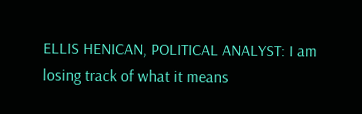ELLIS HENICAN, POLITICAL ANALYST: I am losing track of what it means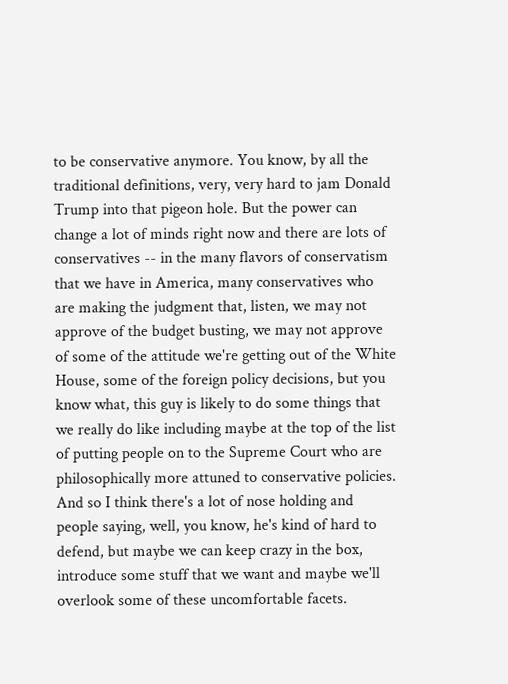to be conservative anymore. You know, by all the traditional definitions, very, very hard to jam Donald Trump into that pigeon hole. But the power can change a lot of minds right now and there are lots of conservatives -- in the many flavors of conservatism that we have in America, many conservatives who are making the judgment that, listen, we may not approve of the budget busting, we may not approve of some of the attitude we're getting out of the White House, some of the foreign policy decisions, but you know what, this guy is likely to do some things that we really do like including maybe at the top of the list of putting people on to the Supreme Court who are philosophically more attuned to conservative policies. And so I think there's a lot of nose holding and people saying, well, you know, he's kind of hard to defend, but maybe we can keep crazy in the box, introduce some stuff that we want and maybe we'll overlook some of these uncomfortable facets.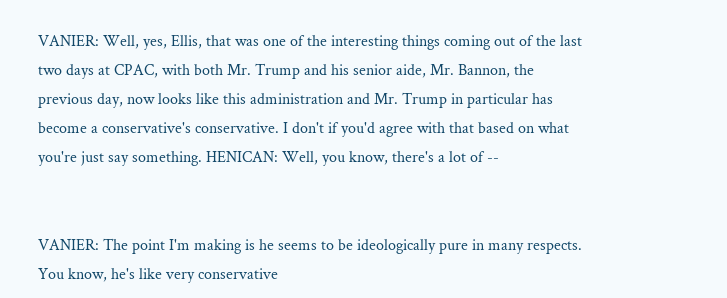VANIER: Well, yes, Ellis, that was one of the interesting things coming out of the last two days at CPAC, with both Mr. Trump and his senior aide, Mr. Bannon, the previous day, now looks like this administration and Mr. Trump in particular has become a conservative's conservative. I don't if you'd agree with that based on what you're just say something. HENICAN: Well, you know, there's a lot of --


VANIER: The point I'm making is he seems to be ideologically pure in many respects. You know, he's like very conservative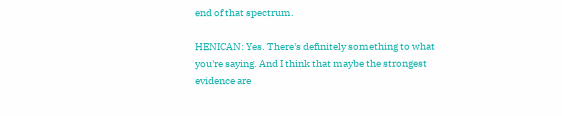end of that spectrum.

HENICAN: Yes. There's definitely something to what you're saying. And I think that maybe the strongest evidence are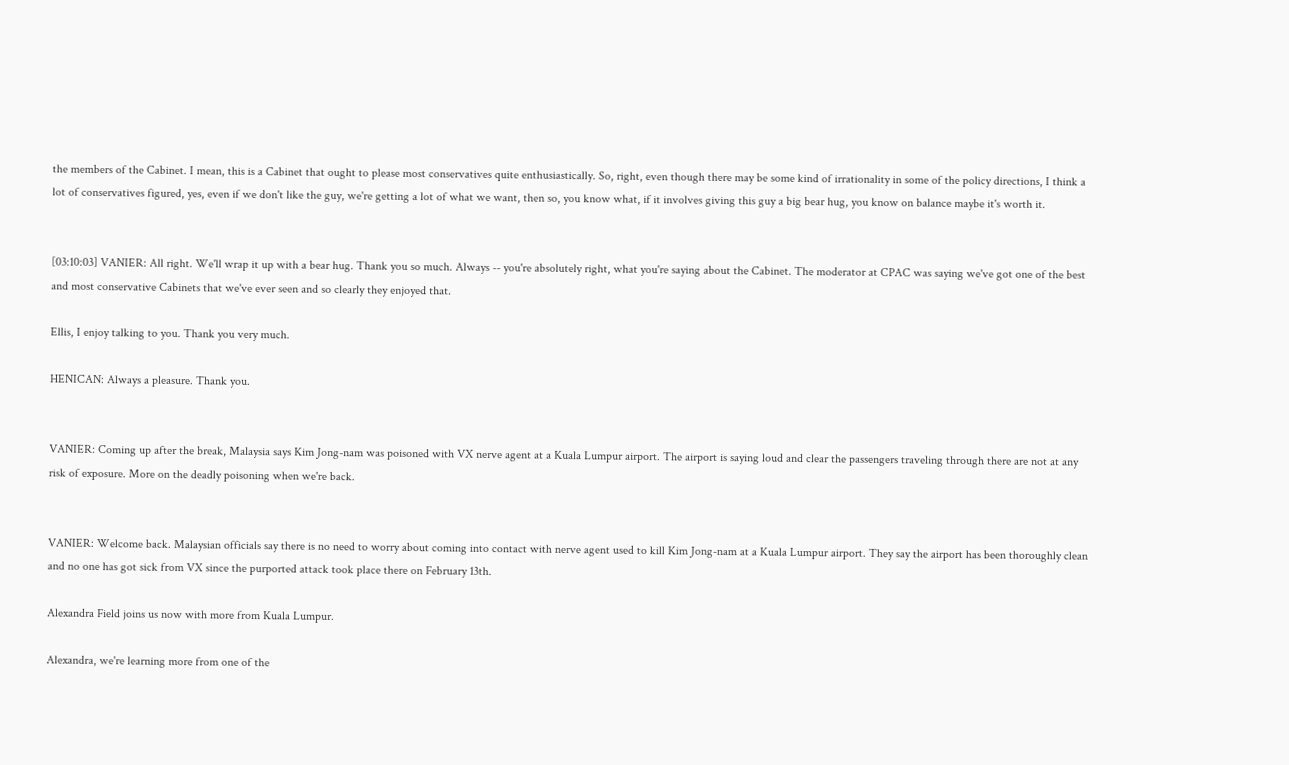the members of the Cabinet. I mean, this is a Cabinet that ought to please most conservatives quite enthusiastically. So, right, even though there may be some kind of irrationality in some of the policy directions, I think a lot of conservatives figured, yes, even if we don't like the guy, we're getting a lot of what we want, then so, you know what, if it involves giving this guy a big bear hug, you know on balance maybe it's worth it.


[03:10:03] VANIER: All right. We'll wrap it up with a bear hug. Thank you so much. Always -- you're absolutely right, what you're saying about the Cabinet. The moderator at CPAC was saying we've got one of the best and most conservative Cabinets that we've ever seen and so clearly they enjoyed that.

Ellis, I enjoy talking to you. Thank you very much.

HENICAN: Always a pleasure. Thank you.


VANIER: Coming up after the break, Malaysia says Kim Jong-nam was poisoned with VX nerve agent at a Kuala Lumpur airport. The airport is saying loud and clear the passengers traveling through there are not at any risk of exposure. More on the deadly poisoning when we're back.


VANIER: Welcome back. Malaysian officials say there is no need to worry about coming into contact with nerve agent used to kill Kim Jong-nam at a Kuala Lumpur airport. They say the airport has been thoroughly clean and no one has got sick from VX since the purported attack took place there on February 13th.

Alexandra Field joins us now with more from Kuala Lumpur.

Alexandra, we're learning more from one of the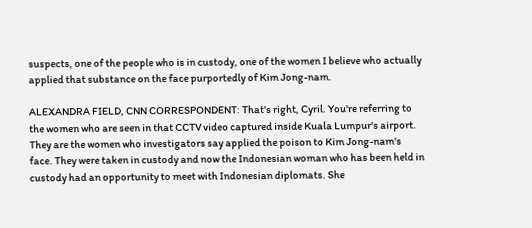suspects, one of the people who is in custody, one of the women I believe who actually applied that substance on the face purportedly of Kim Jong-nam.

ALEXANDRA FIELD, CNN CORRESPONDENT: That's right, Cyril. You're referring to the women who are seen in that CCTV video captured inside Kuala Lumpur's airport. They are the women who investigators say applied the poison to Kim Jong-nam's face. They were taken in custody and now the Indonesian woman who has been held in custody had an opportunity to meet with Indonesian diplomats. She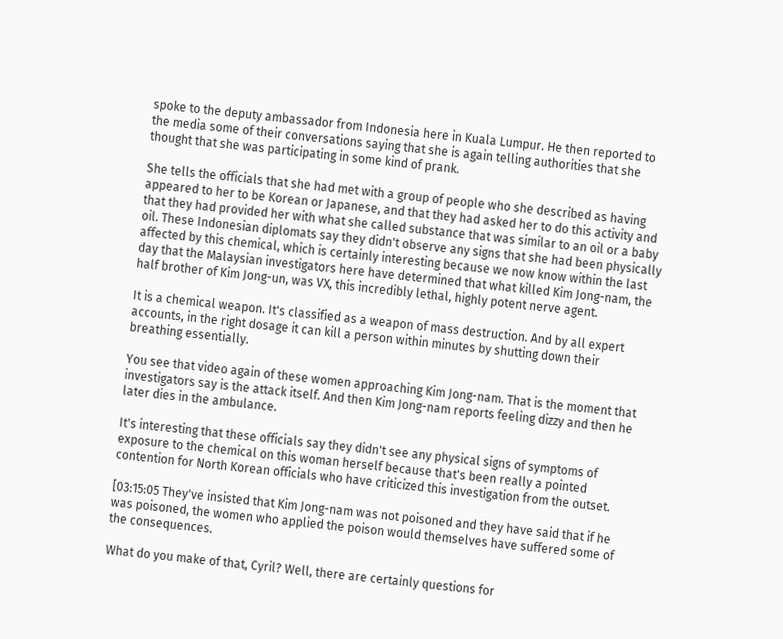spoke to the deputy ambassador from Indonesia here in Kuala Lumpur. He then reported to the media some of their conversations saying that she is again telling authorities that she thought that she was participating in some kind of prank.

She tells the officials that she had met with a group of people who she described as having appeared to her to be Korean or Japanese, and that they had asked her to do this activity and that they had provided her with what she called substance that was similar to an oil or a baby oil. These Indonesian diplomats say they didn't observe any signs that she had been physically affected by this chemical, which is certainly interesting because we now know within the last day that the Malaysian investigators here have determined that what killed Kim Jong-nam, the half brother of Kim Jong-un, was VX, this incredibly lethal, highly potent nerve agent.

It is a chemical weapon. It's classified as a weapon of mass destruction. And by all expert accounts, in the right dosage it can kill a person within minutes by shutting down their breathing essentially.

You see that video again of these women approaching Kim Jong-nam. That is the moment that investigators say is the attack itself. And then Kim Jong-nam reports feeling dizzy and then he later dies in the ambulance.

It's interesting that these officials say they didn't see any physical signs of symptoms of exposure to the chemical on this woman herself because that's been really a pointed contention for North Korean officials who have criticized this investigation from the outset.

[03:15:05 They've insisted that Kim Jong-nam was not poisoned and they have said that if he was poisoned, the women who applied the poison would themselves have suffered some of the consequences.

What do you make of that, Cyril? Well, there are certainly questions for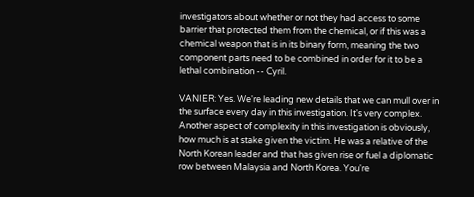investigators about whether or not they had access to some barrier that protected them from the chemical, or if this was a chemical weapon that is in its binary form, meaning the two component parts need to be combined in order for it to be a lethal combination -- Cyril.

VANIER: Yes. We're leading new details that we can mull over in the surface every day in this investigation. It's very complex. Another aspect of complexity in this investigation is obviously, how much is at stake given the victim. He was a relative of the North Korean leader and that has given rise or fuel a diplomatic row between Malaysia and North Korea. You're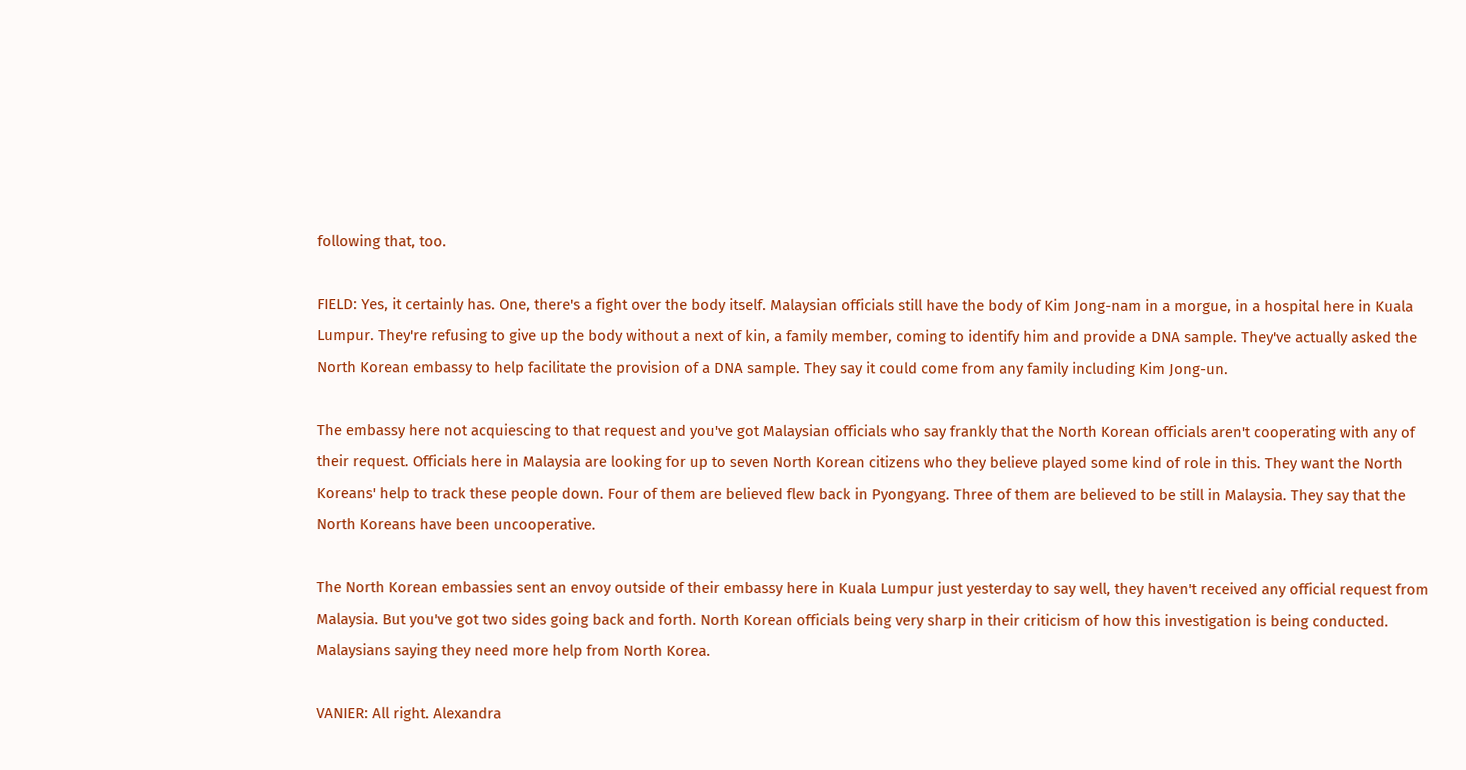following that, too.

FIELD: Yes, it certainly has. One, there's a fight over the body itself. Malaysian officials still have the body of Kim Jong-nam in a morgue, in a hospital here in Kuala Lumpur. They're refusing to give up the body without a next of kin, a family member, coming to identify him and provide a DNA sample. They've actually asked the North Korean embassy to help facilitate the provision of a DNA sample. They say it could come from any family including Kim Jong-un.

The embassy here not acquiescing to that request and you've got Malaysian officials who say frankly that the North Korean officials aren't cooperating with any of their request. Officials here in Malaysia are looking for up to seven North Korean citizens who they believe played some kind of role in this. They want the North Koreans' help to track these people down. Four of them are believed flew back in Pyongyang. Three of them are believed to be still in Malaysia. They say that the North Koreans have been uncooperative.

The North Korean embassies sent an envoy outside of their embassy here in Kuala Lumpur just yesterday to say well, they haven't received any official request from Malaysia. But you've got two sides going back and forth. North Korean officials being very sharp in their criticism of how this investigation is being conducted. Malaysians saying they need more help from North Korea.

VANIER: All right. Alexandra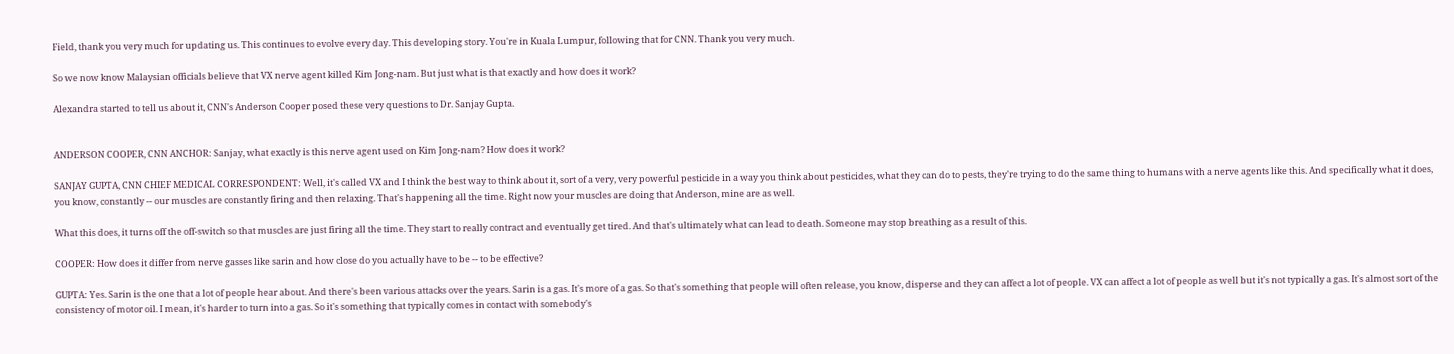Field, thank you very much for updating us. This continues to evolve every day. This developing story. You're in Kuala Lumpur, following that for CNN. Thank you very much.

So we now know Malaysian officials believe that VX nerve agent killed Kim Jong-nam. But just what is that exactly and how does it work?

Alexandra started to tell us about it, CNN's Anderson Cooper posed these very questions to Dr. Sanjay Gupta.


ANDERSON COOPER, CNN ANCHOR: Sanjay, what exactly is this nerve agent used on Kim Jong-nam? How does it work?

SANJAY GUPTA, CNN CHIEF MEDICAL CORRESPONDENT: Well, it's called VX and I think the best way to think about it, sort of a very, very powerful pesticide in a way you think about pesticides, what they can do to pests, they're trying to do the same thing to humans with a nerve agents like this. And specifically what it does, you know, constantly -- our muscles are constantly firing and then relaxing. That's happening all the time. Right now your muscles are doing that Anderson, mine are as well.

What this does, it turns off the off-switch so that muscles are just firing all the time. They start to really contract and eventually get tired. And that's ultimately what can lead to death. Someone may stop breathing as a result of this.

COOPER: How does it differ from nerve gasses like sarin and how close do you actually have to be -- to be effective?

GUPTA: Yes. Sarin is the one that a lot of people hear about. And there's been various attacks over the years. Sarin is a gas. It's more of a gas. So that's something that people will often release, you know, disperse and they can affect a lot of people. VX can affect a lot of people as well but it's not typically a gas. It's almost sort of the consistency of motor oil. I mean, it's harder to turn into a gas. So it's something that typically comes in contact with somebody's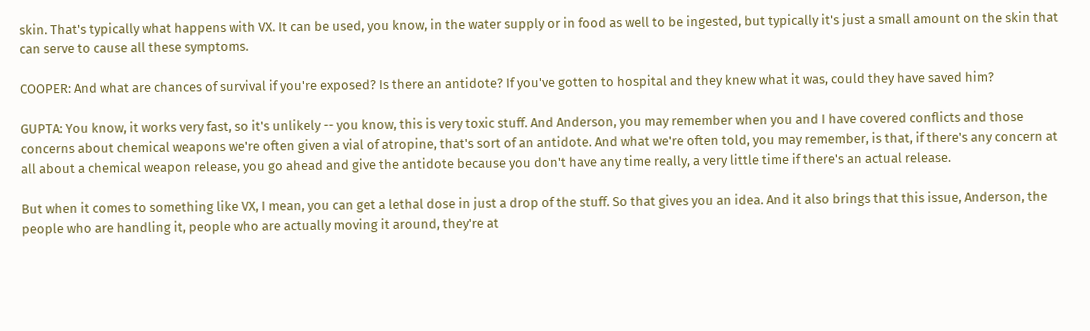skin. That's typically what happens with VX. It can be used, you know, in the water supply or in food as well to be ingested, but typically it's just a small amount on the skin that can serve to cause all these symptoms.

COOPER: And what are chances of survival if you're exposed? Is there an antidote? If you've gotten to hospital and they knew what it was, could they have saved him?

GUPTA: You know, it works very fast, so it's unlikely -- you know, this is very toxic stuff. And Anderson, you may remember when you and I have covered conflicts and those concerns about chemical weapons we're often given a vial of atropine, that's sort of an antidote. And what we're often told, you may remember, is that, if there's any concern at all about a chemical weapon release, you go ahead and give the antidote because you don't have any time really, a very little time if there's an actual release.

But when it comes to something like VX, I mean, you can get a lethal dose in just a drop of the stuff. So that gives you an idea. And it also brings that this issue, Anderson, the people who are handling it, people who are actually moving it around, they're at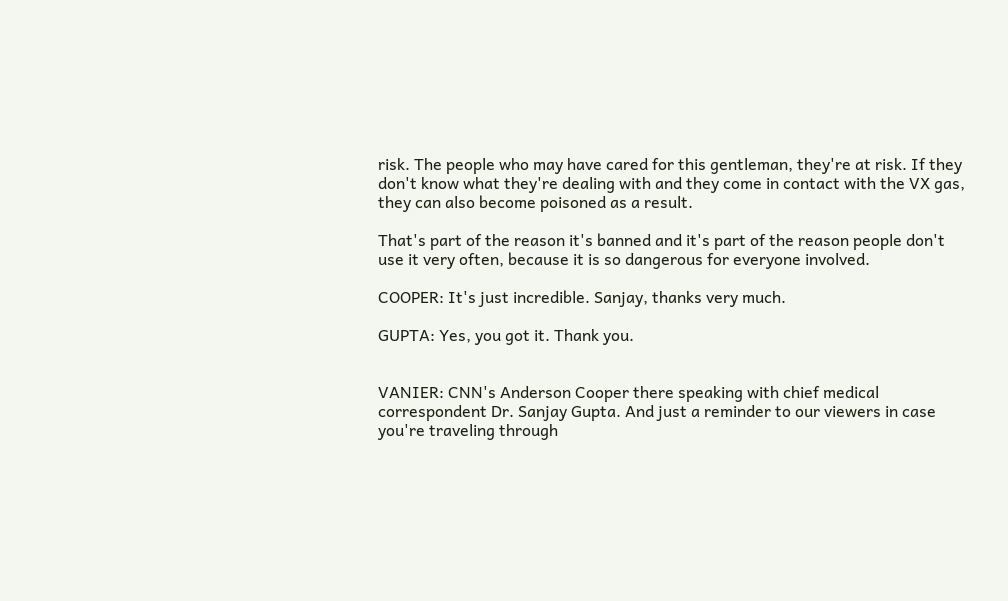risk. The people who may have cared for this gentleman, they're at risk. If they don't know what they're dealing with and they come in contact with the VX gas, they can also become poisoned as a result.

That's part of the reason it's banned and it's part of the reason people don't use it very often, because it is so dangerous for everyone involved.

COOPER: It's just incredible. Sanjay, thanks very much.

GUPTA: Yes, you got it. Thank you.


VANIER: CNN's Anderson Cooper there speaking with chief medical correspondent Dr. Sanjay Gupta. And just a reminder to our viewers in case you're traveling through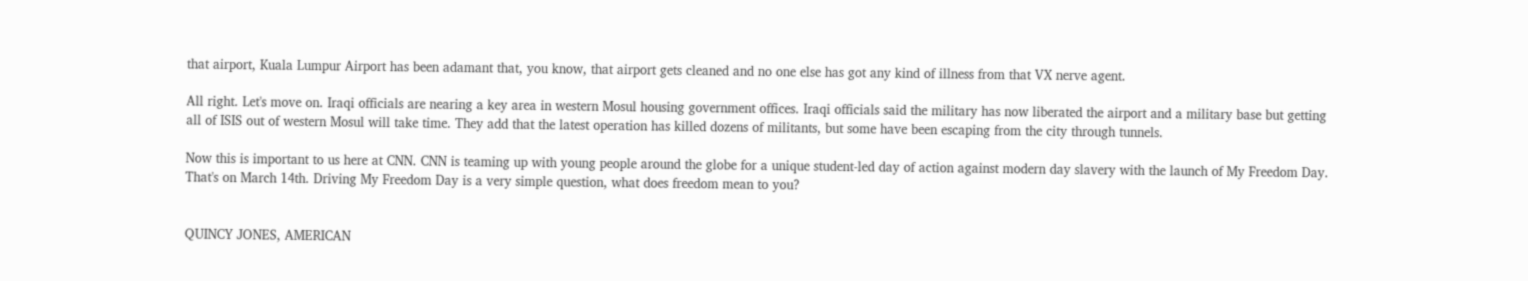that airport, Kuala Lumpur Airport has been adamant that, you know, that airport gets cleaned and no one else has got any kind of illness from that VX nerve agent.

All right. Let's move on. Iraqi officials are nearing a key area in western Mosul housing government offices. Iraqi officials said the military has now liberated the airport and a military base but getting all of ISIS out of western Mosul will take time. They add that the latest operation has killed dozens of militants, but some have been escaping from the city through tunnels.

Now this is important to us here at CNN. CNN is teaming up with young people around the globe for a unique student-led day of action against modern day slavery with the launch of My Freedom Day. That's on March 14th. Driving My Freedom Day is a very simple question, what does freedom mean to you?


QUINCY JONES, AMERICAN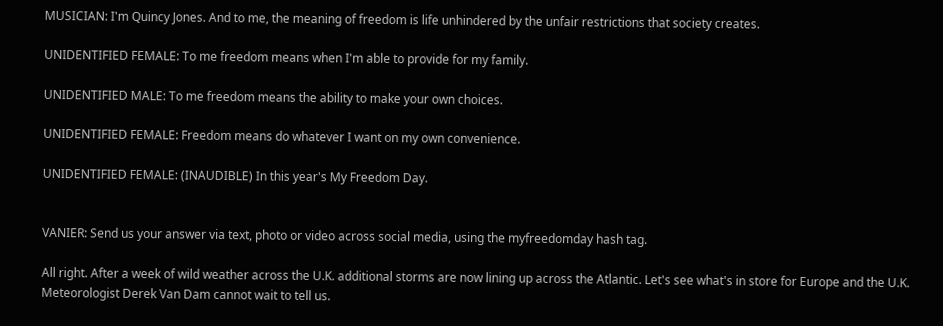MUSICIAN: I'm Quincy Jones. And to me, the meaning of freedom is life unhindered by the unfair restrictions that society creates.

UNIDENTIFIED FEMALE: To me freedom means when I'm able to provide for my family.

UNIDENTIFIED MALE: To me freedom means the ability to make your own choices.

UNIDENTIFIED FEMALE: Freedom means do whatever I want on my own convenience.

UNIDENTIFIED FEMALE: (INAUDIBLE) In this year's My Freedom Day.


VANIER: Send us your answer via text, photo or video across social media, using the myfreedomday hash tag.

All right. After a week of wild weather across the U.K. additional storms are now lining up across the Atlantic. Let's see what's in store for Europe and the U.K. Meteorologist Derek Van Dam cannot wait to tell us.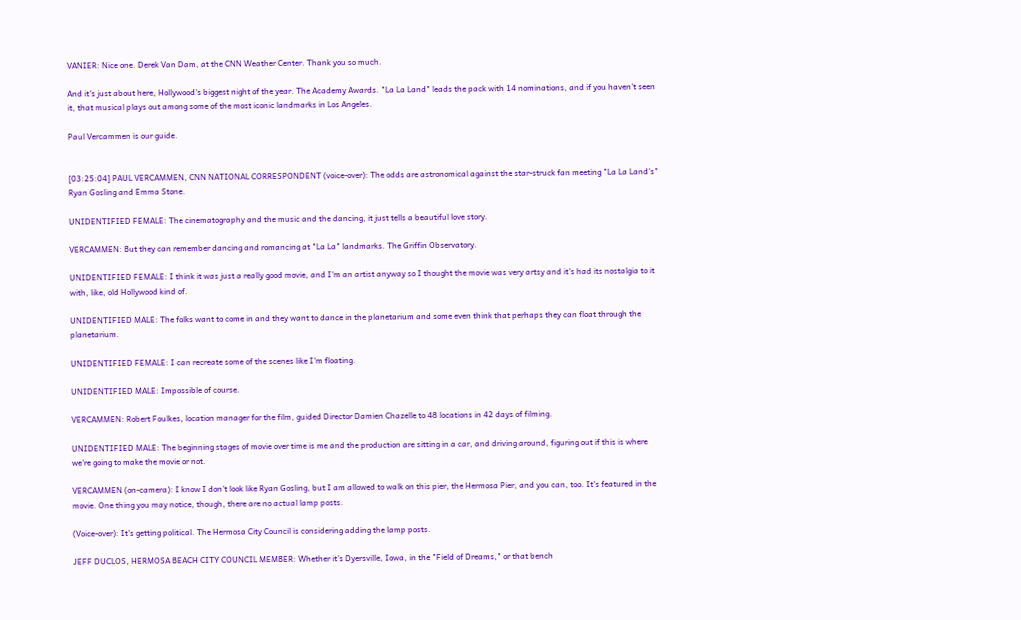VANIER: Nice one. Derek Van Dam, at the CNN Weather Center. Thank you so much.

And it's just about here, Hollywood's biggest night of the year. The Academy Awards. "La La Land" leads the pack with 14 nominations, and if you haven't seen it, that musical plays out among some of the most iconic landmarks in Los Angeles.

Paul Vercammen is our guide.


[03:25:04] PAUL VERCAMMEN, CNN NATIONAL CORRESPONDENT (voice-over): The odds are astronomical against the star-struck fan meeting "La La Land's" Ryan Gosling and Emma Stone.

UNIDENTIFIED FEMALE: The cinematography and the music and the dancing, it just tells a beautiful love story.

VERCAMMEN: But they can remember dancing and romancing at "La La" landmarks. The Griffin Observatory.

UNIDENTIFIED FEMALE: I think it was just a really good movie, and I'm an artist anyway so I thought the movie was very artsy and it's had its nostalgia to it with, like, old Hollywood kind of.

UNIDENTIFIED MALE: The folks want to come in and they want to dance in the planetarium and some even think that perhaps they can float through the planetarium.

UNIDENTIFIED FEMALE: I can recreate some of the scenes like I'm floating.

UNIDENTIFIED MALE: Impossible of course.

VERCAMMEN: Robert Foulkes, location manager for the film, guided Director Damien Chazelle to 48 locations in 42 days of filming.

UNIDENTIFIED MALE: The beginning stages of movie over time is me and the production are sitting in a car, and driving around, figuring out if this is where we're going to make the movie or not.

VERCAMMEN (on-camera): I know I don't look like Ryan Gosling, but I am allowed to walk on this pier, the Hermosa Pier, and you can, too. It's featured in the movie. One thing you may notice, though, there are no actual lamp posts.

(Voice-over): It's getting political. The Hermosa City Council is considering adding the lamp posts.

JEFF DUCLOS, HERMOSA BEACH CITY COUNCIL MEMBER: Whether it's Dyersville, Iowa, in the "Field of Dreams," or that bench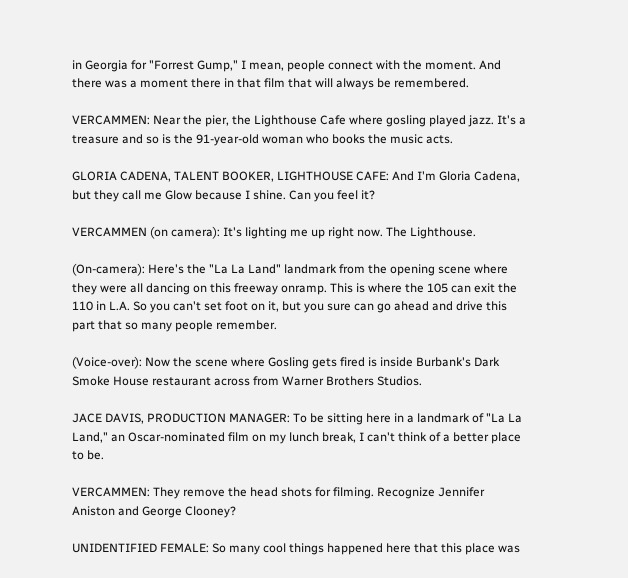in Georgia for "Forrest Gump," I mean, people connect with the moment. And there was a moment there in that film that will always be remembered.

VERCAMMEN: Near the pier, the Lighthouse Cafe where gosling played jazz. It's a treasure and so is the 91-year-old woman who books the music acts.

GLORIA CADENA, TALENT BOOKER, LIGHTHOUSE CAFE: And I'm Gloria Cadena, but they call me Glow because I shine. Can you feel it?

VERCAMMEN (on camera): It's lighting me up right now. The Lighthouse.

(On-camera): Here's the "La La Land" landmark from the opening scene where they were all dancing on this freeway onramp. This is where the 105 can exit the 110 in L.A. So you can't set foot on it, but you sure can go ahead and drive this part that so many people remember.

(Voice-over): Now the scene where Gosling gets fired is inside Burbank's Dark Smoke House restaurant across from Warner Brothers Studios.

JACE DAVIS, PRODUCTION MANAGER: To be sitting here in a landmark of "La La Land," an Oscar-nominated film on my lunch break, I can't think of a better place to be.

VERCAMMEN: They remove the head shots for filming. Recognize Jennifer Aniston and George Clooney?

UNIDENTIFIED FEMALE: So many cool things happened here that this place was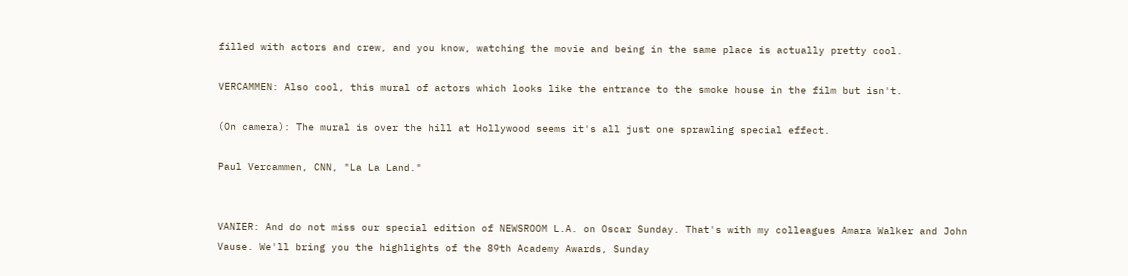filled with actors and crew, and you know, watching the movie and being in the same place is actually pretty cool.

VERCAMMEN: Also cool, this mural of actors which looks like the entrance to the smoke house in the film but isn't.

(On camera): The mural is over the hill at Hollywood seems it's all just one sprawling special effect.

Paul Vercammen, CNN, "La La Land."


VANIER: And do not miss our special edition of NEWSROOM L.A. on Oscar Sunday. That's with my colleagues Amara Walker and John Vause. We'll bring you the highlights of the 89th Academy Awards, Sunday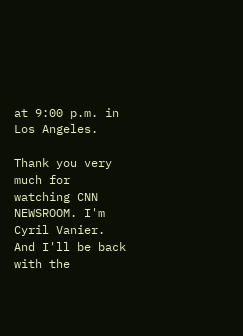at 9:00 p.m. in Los Angeles.

Thank you very much for watching CNN NEWSROOM. I'm Cyril Vanier. And I'll be back with the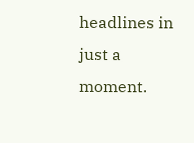headlines in just a moment.